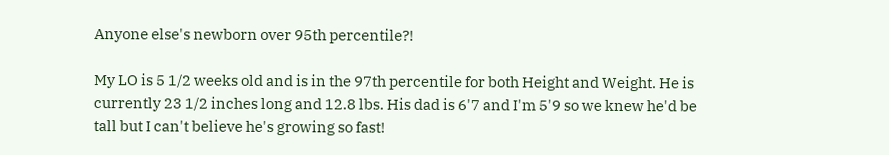Anyone else's newborn over 95th percentile?!

My LO is 5 1/2 weeks old and is in the 97th percentile for both Height and Weight. He is currently 23 1/2 inches long and 12.8 lbs. His dad is 6'7 and I'm 5'9 so we knew he'd be tall but I can't believe he's growing so fast!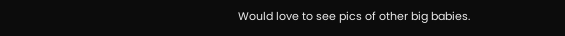Would love to see pics of other big babies.